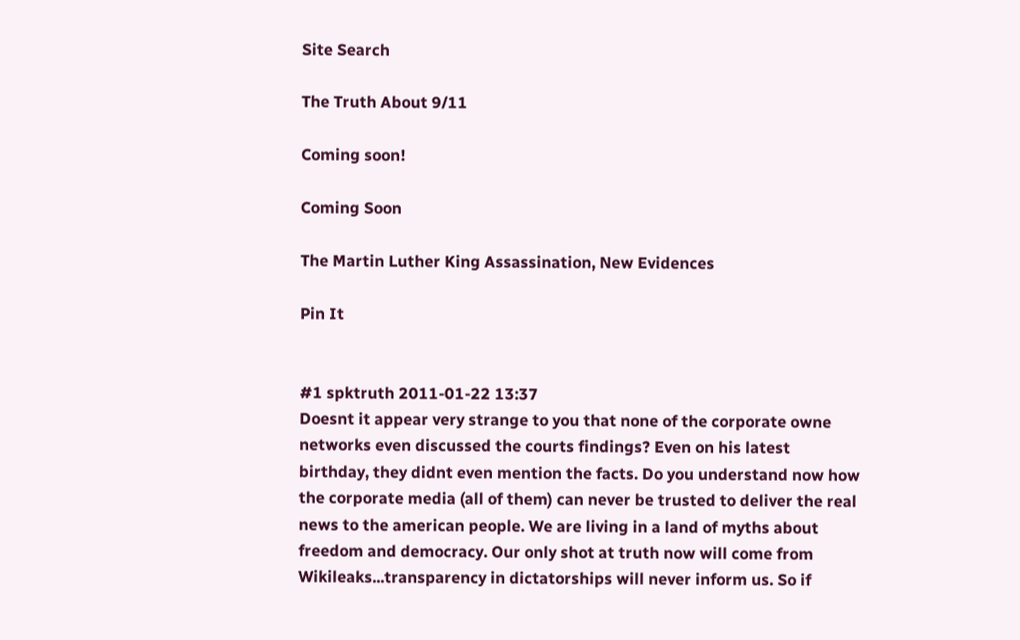Site Search

The Truth About 9/11

Coming soon!

Coming Soon

The Martin Luther King Assassination, New Evidences

Pin It


#1 spktruth 2011-01-22 13:37
Doesnt it appear very strange to you that none of the corporate owne networks even discussed the courts findings? Even on his latest birthday, they didnt even mention the facts. Do you understand now how the corporate media (all of them) can never be trusted to deliver the real news to the american people. We are living in a land of myths about freedom and democracy. Our only shot at truth now will come from Wikileaks...transparency in dictatorships will never inform us. So if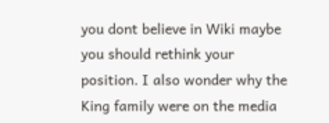you dont believe in Wiki maybe you should rethink your position. I also wonder why the King family were on the media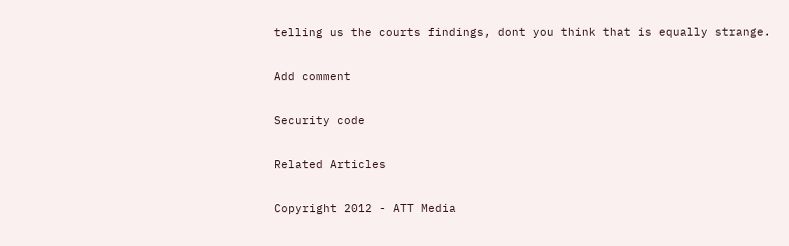telling us the courts findings, dont you think that is equally strange.

Add comment

Security code

Related Articles

Copyright 2012 - ATT Media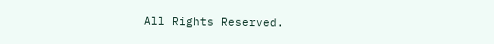All Rights Reserved.